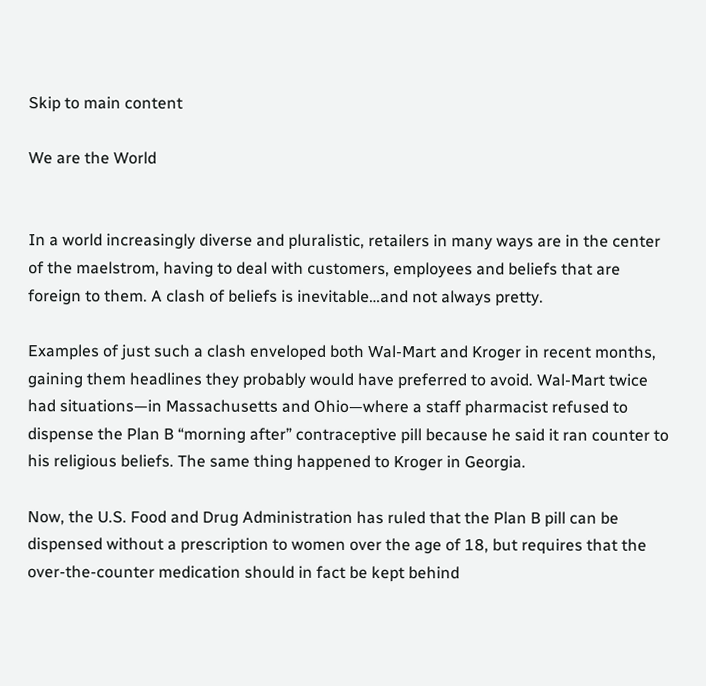Skip to main content

We are the World


In a world increasingly diverse and pluralistic, retailers in many ways are in the center of the maelstrom, having to deal with customers, employees and beliefs that are foreign to them. A clash of beliefs is inevitable…and not always pretty.

Examples of just such a clash enveloped both Wal-Mart and Kroger in recent months, gaining them headlines they probably would have preferred to avoid. Wal-Mart twice had situations—in Massachusetts and Ohio—where a staff pharmacist refused to dispense the Plan B “morning after” contraceptive pill because he said it ran counter to his religious beliefs. The same thing happened to Kroger in Georgia.

Now, the U.S. Food and Drug Administration has ruled that the Plan B pill can be dispensed without a prescription to women over the age of 18, but requires that the over-the-counter medication should in fact be kept behind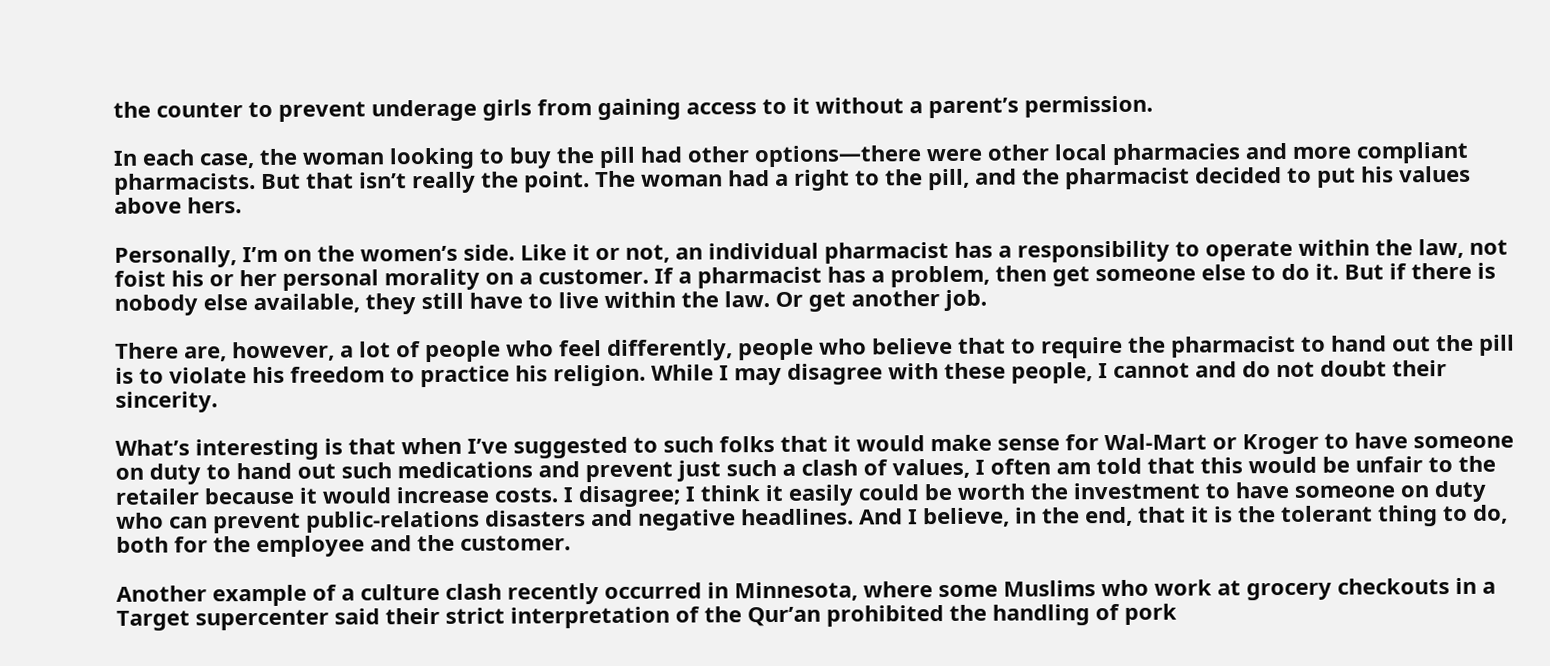the counter to prevent underage girls from gaining access to it without a parent’s permission.

In each case, the woman looking to buy the pill had other options—there were other local pharmacies and more compliant pharmacists. But that isn’t really the point. The woman had a right to the pill, and the pharmacist decided to put his values above hers.

Personally, I’m on the women’s side. Like it or not, an individual pharmacist has a responsibility to operate within the law, not foist his or her personal morality on a customer. If a pharmacist has a problem, then get someone else to do it. But if there is nobody else available, they still have to live within the law. Or get another job.

There are, however, a lot of people who feel differently, people who believe that to require the pharmacist to hand out the pill is to violate his freedom to practice his religion. While I may disagree with these people, I cannot and do not doubt their sincerity.

What’s interesting is that when I’ve suggested to such folks that it would make sense for Wal-Mart or Kroger to have someone on duty to hand out such medications and prevent just such a clash of values, I often am told that this would be unfair to the retailer because it would increase costs. I disagree; I think it easily could be worth the investment to have someone on duty who can prevent public-relations disasters and negative headlines. And I believe, in the end, that it is the tolerant thing to do, both for the employee and the customer.

Another example of a culture clash recently occurred in Minnesota, where some Muslims who work at grocery checkouts in a Target supercenter said their strict interpretation of the Qur’an prohibited the handling of pork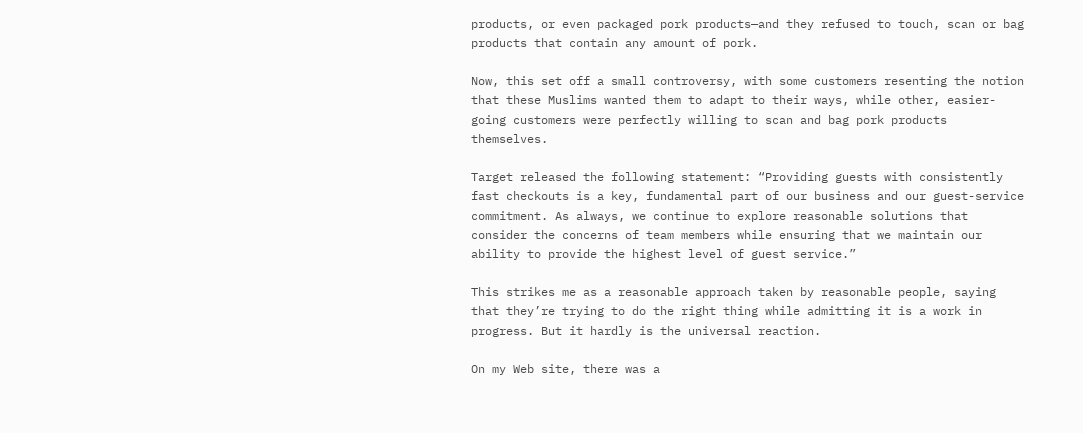products, or even packaged pork products—and they refused to touch, scan or bag products that contain any amount of pork.

Now, this set off a small controversy, with some customers resenting the notion that these Muslims wanted them to adapt to their ways, while other, easier-going customers were perfectly willing to scan and bag pork products themselves.

Target released the following statement: “Providing guests with consistently fast checkouts is a key, fundamental part of our business and our guest-service commitment. As always, we continue to explore reasonable solutions that consider the concerns of team members while ensuring that we maintain our ability to provide the highest level of guest service.”

This strikes me as a reasonable approach taken by reasonable people, saying that they’re trying to do the right thing while admitting it is a work in progress. But it hardly is the universal reaction.

On my Web site, there was a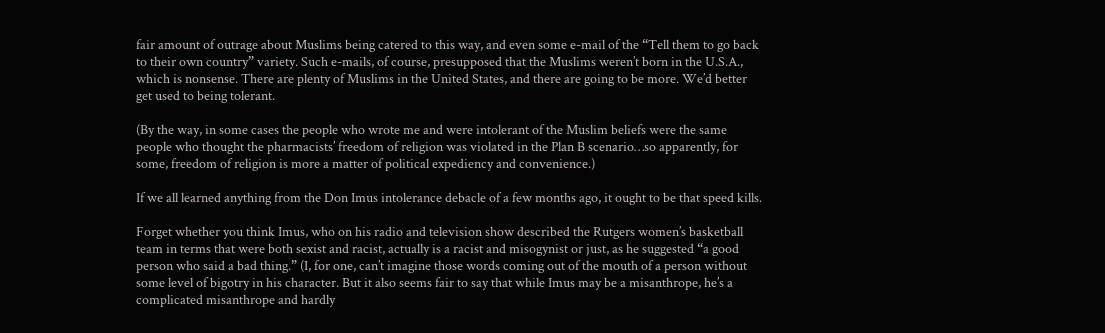fair amount of outrage about Muslims being catered to this way, and even some e-mail of the “Tell them to go back to their own country” variety. Such e-mails, of course, presupposed that the Muslims weren’t born in the U.S.A., which is nonsense. There are plenty of Muslims in the United States, and there are going to be more. We’d better get used to being tolerant.

(By the way, in some cases the people who wrote me and were intolerant of the Muslim beliefs were the same people who thought the pharmacists’ freedom of religion was violated in the Plan B scenario…so apparently, for some, freedom of religion is more a matter of political expediency and convenience.)

If we all learned anything from the Don Imus intolerance debacle of a few months ago, it ought to be that speed kills.

Forget whether you think Imus, who on his radio and television show described the Rutgers women’s basketball team in terms that were both sexist and racist, actually is a racist and misogynist or just, as he suggested “a good person who said a bad thing.” (I, for one, can’t imagine those words coming out of the mouth of a person without some level of bigotry in his character. But it also seems fair to say that while Imus may be a misanthrope, he’s a complicated misanthrope and hardly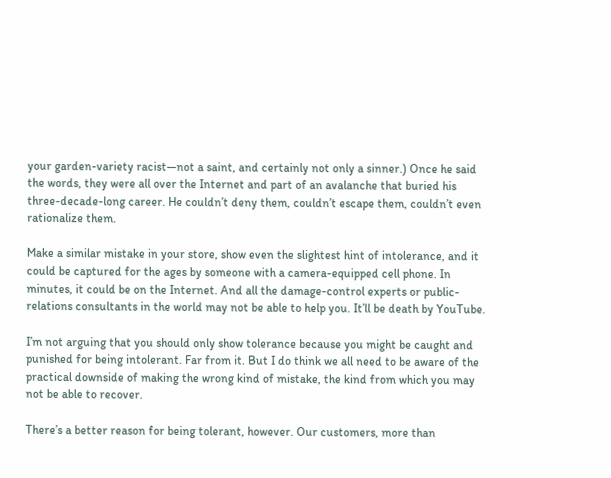your garden-variety racist—not a saint, and certainly not only a sinner.) Once he said the words, they were all over the Internet and part of an avalanche that buried his three-decade-long career. He couldn’t deny them, couldn’t escape them, couldn’t even rationalize them.

Make a similar mistake in your store, show even the slightest hint of intolerance, and it could be captured for the ages by someone with a camera-equipped cell phone. In minutes, it could be on the Internet. And all the damage-control experts or public-relations consultants in the world may not be able to help you. It’ll be death by YouTube.

I’m not arguing that you should only show tolerance because you might be caught and punished for being intolerant. Far from it. But I do think we all need to be aware of the practical downside of making the wrong kind of mistake, the kind from which you may not be able to recover.

There’s a better reason for being tolerant, however. Our customers, more than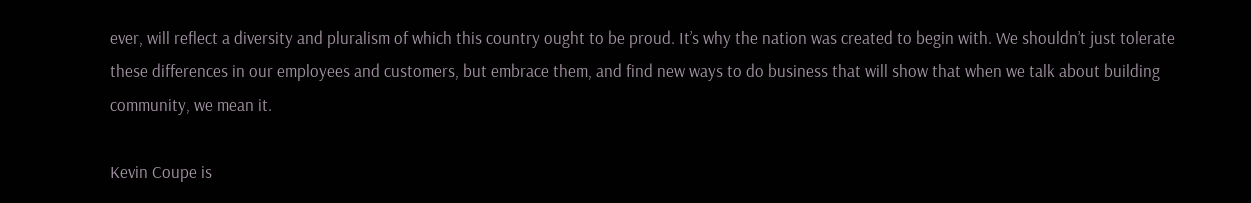ever, will reflect a diversity and pluralism of which this country ought to be proud. It’s why the nation was created to begin with. We shouldn’t just tolerate these differences in our employees and customers, but embrace them, and find new ways to do business that will show that when we talk about building community, we mean it.

Kevin Coupe is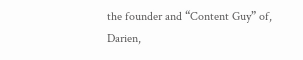the founder and “Content Guy” of, Darien,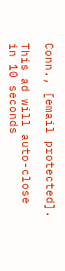Conn., [email protected].

This ad will auto-close in 10 seconds